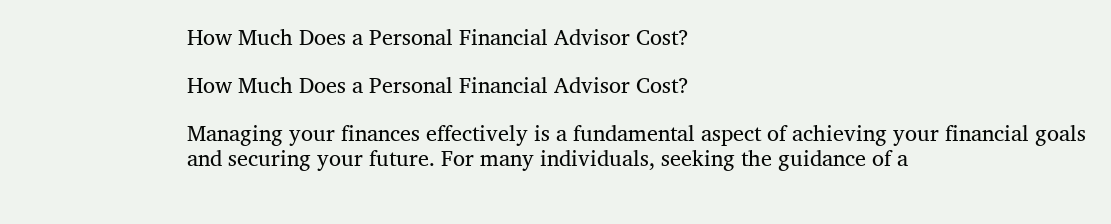How Much Does a Personal Financial Advisor Cost?

How Much Does a Personal Financial Advisor Cost?

Managing your finances effectively is a fundamental aspect of achieving your financial goals and securing your future. For many individuals, seeking the guidance of a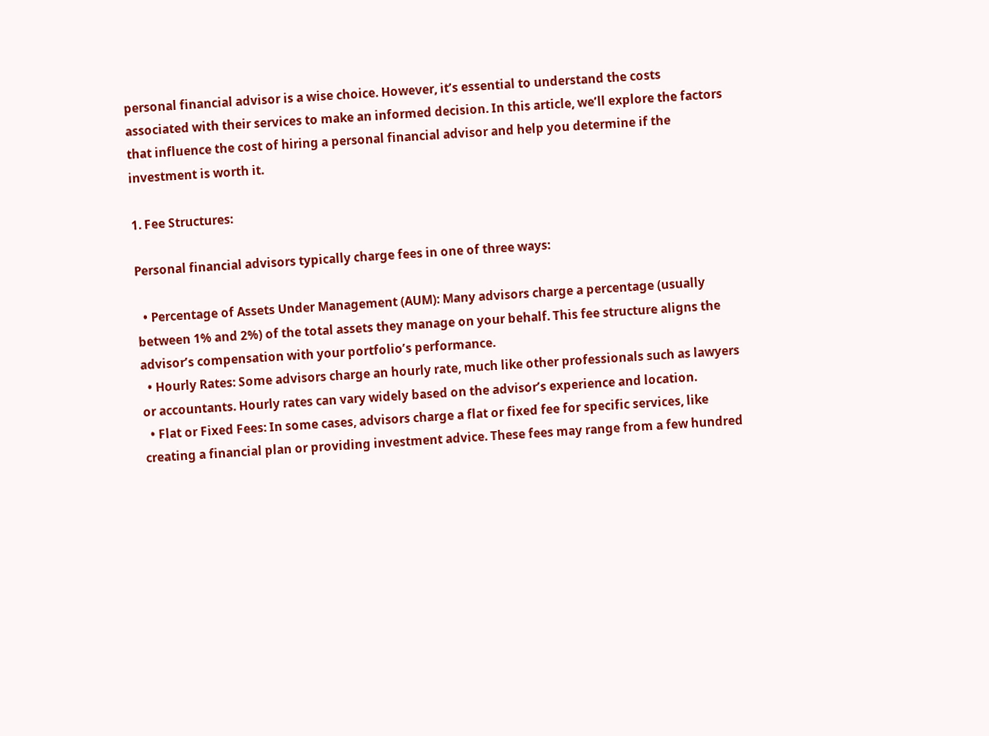personal financial advisor is a wise choice. However, it’s essential to understand the costs associated with their services to make an informed decision. In this article, we’ll explore the factors that influence the cost of hiring a personal financial advisor and help you determine if the investment is worth it.

1. Fee Structures:

Personal financial advisors typically charge fees in one of three ways:

  • Percentage of Assets Under Management (AUM): Many advisors charge a percentage (usually between 1% and 2%) of the total assets they manage on your behalf. This fee structure aligns the advisor’s compensation with your portfolio’s performance.
  • Hourly Rates: Some advisors charge an hourly rate, much like other professionals such as lawyers or accountants. Hourly rates can vary widely based on the advisor’s experience and location.
  • Flat or Fixed Fees: In some cases, advisors charge a flat or fixed fee for specific services, like creating a financial plan or providing investment advice. These fees may range from a few hundred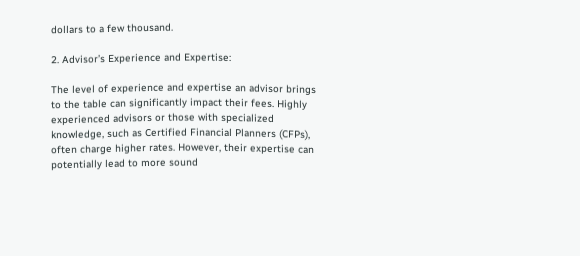dollars to a few thousand.

2. Advisor’s Experience and Expertise:

The level of experience and expertise an advisor brings to the table can significantly impact their fees. Highly experienced advisors or those with specialized knowledge, such as Certified Financial Planners (CFPs), often charge higher rates. However, their expertise can potentially lead to more sound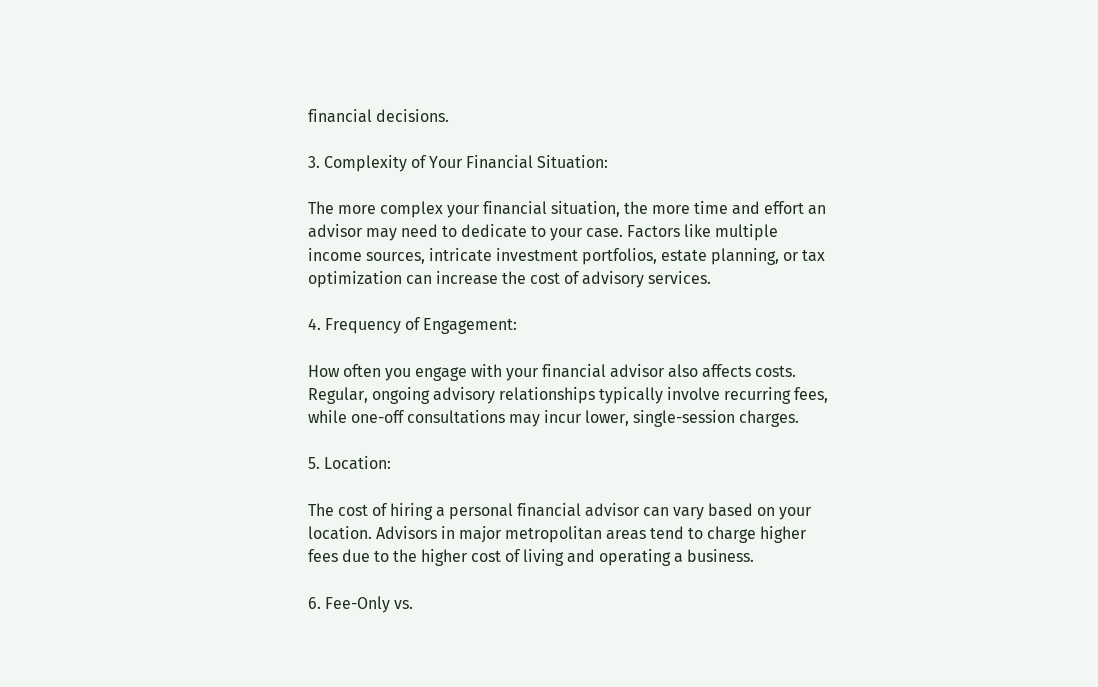financial decisions.

3. Complexity of Your Financial Situation:

The more complex your financial situation, the more time and effort an advisor may need to dedicate to your case. Factors like multiple income sources, intricate investment portfolios, estate planning, or tax optimization can increase the cost of advisory services.

4. Frequency of Engagement:

How often you engage with your financial advisor also affects costs. Regular, ongoing advisory relationships typically involve recurring fees, while one-off consultations may incur lower, single-session charges.

5. Location:

The cost of hiring a personal financial advisor can vary based on your location. Advisors in major metropolitan areas tend to charge higher fees due to the higher cost of living and operating a business.

6. Fee-Only vs.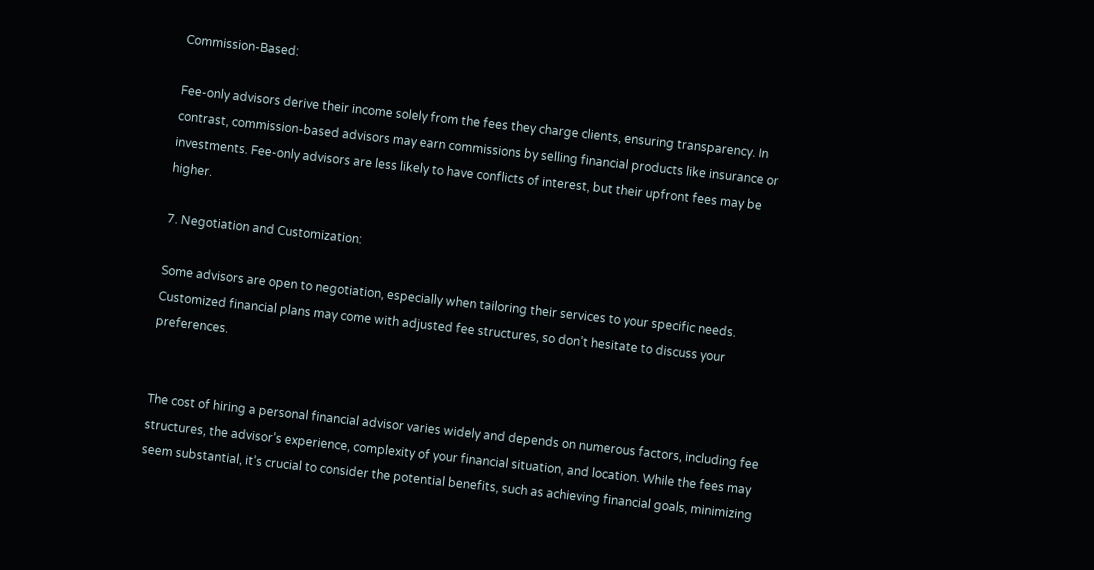Commission-Based:

Fee-only advisors derive their income solely from the fees they charge clients, ensuring transparency. In contrast, commission-based advisors may earn commissions by selling financial products like insurance or investments. Fee-only advisors are less likely to have conflicts of interest, but their upfront fees may be higher.

7. Negotiation and Customization:

Some advisors are open to negotiation, especially when tailoring their services to your specific needs. Customized financial plans may come with adjusted fee structures, so don’t hesitate to discuss your preferences.


The cost of hiring a personal financial advisor varies widely and depends on numerous factors, including fee structures, the advisor’s experience, complexity of your financial situation, and location. While the fees may seem substantial, it’s crucial to consider the potential benefits, such as achieving financial goals, minimizing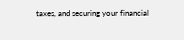taxes, and securing your financial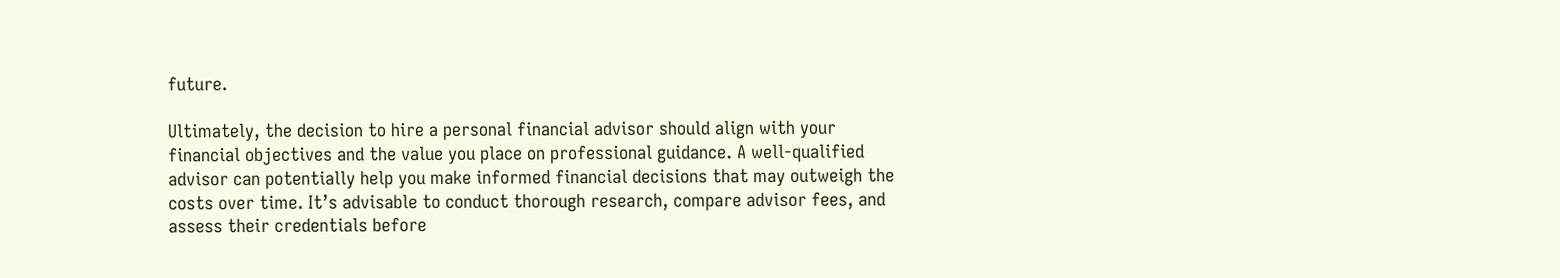future.

Ultimately, the decision to hire a personal financial advisor should align with your financial objectives and the value you place on professional guidance. A well-qualified advisor can potentially help you make informed financial decisions that may outweigh the costs over time. It’s advisable to conduct thorough research, compare advisor fees, and assess their credentials before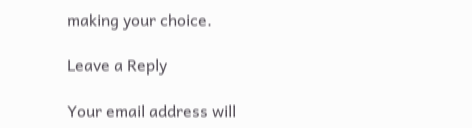making your choice.

Leave a Reply

Your email address will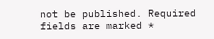not be published. Required fields are marked *